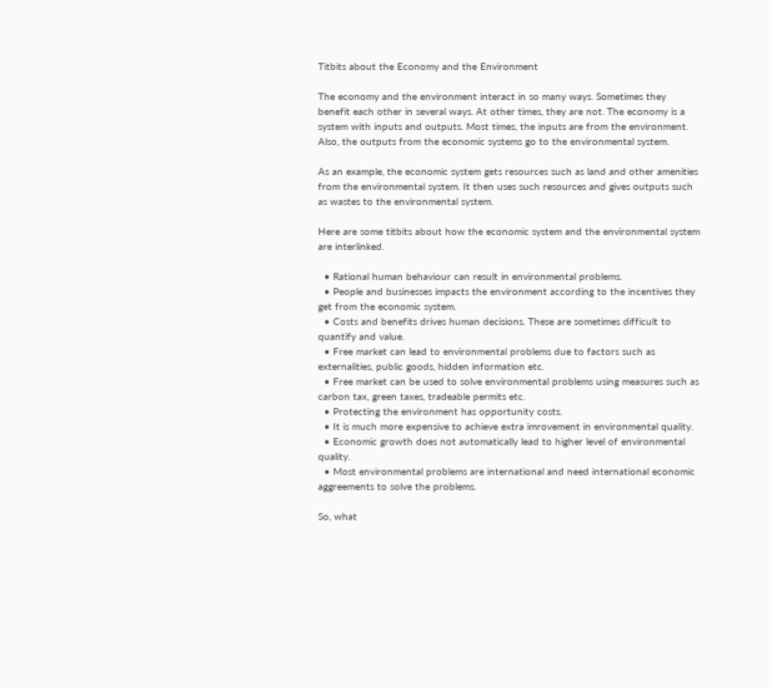Titbits about the Economy and the Environment

The economy and the environment interact in so many ways. Sometimes they benefit each other in several ways. At other times, they are not. The economy is a system with inputs and outputs. Most times, the inputs are from the environment. Also, the outputs from the economic systems go to the environmental system.

As an example, the economic system gets resources such as land and other amenities from the environmental system. It then uses such resources and gives outputs such as wastes to the environmental system.

Here are some titbits about how the economic system and the environmental system are interlinked.

  • Rational human behaviour can result in environmental problems.
  • People and businesses impacts the environment according to the incentives they get from the economic system.
  • Costs and benefits drives human decisions. These are sometimes difficult to quantify and value.
  • Free market can lead to environmental problems due to factors such as externalities, public goods, hidden information etc.
  • Free market can be used to solve environmental problems using measures such as carbon tax, green taxes, tradeable permits etc.
  • Protecting the environment has opportunity costs.
  • It is much more expensive to achieve extra imrovement in environmental quality.
  • Economic growth does not automatically lead to higher level of environmental quality.
  • Most environmental problems are international and need international economic aggreements to solve the problems.

So, what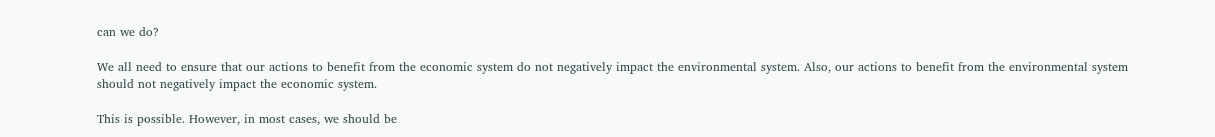can we do?

We all need to ensure that our actions to benefit from the economic system do not negatively impact the environmental system. Also, our actions to benefit from the environmental system should not negatively impact the economic system.

This is possible. However, in most cases, we should be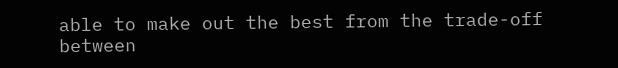able to make out the best from the trade-off between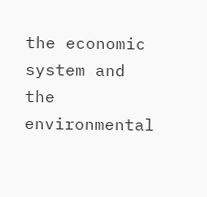the economic system and the environmental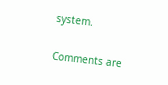system.

Comments are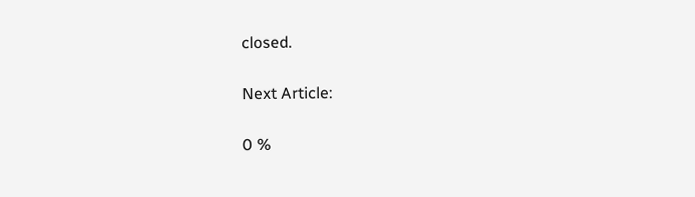closed.

Next Article:

0 %